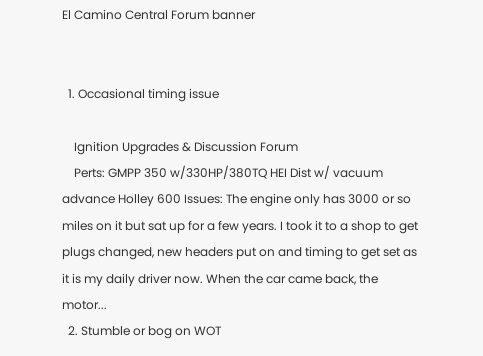El Camino Central Forum banner


  1. Occasional timing issue

    Ignition Upgrades & Discussion Forum
    Perts: GMPP 350 w/330HP/380TQ HEI Dist w/ vacuum advance Holley 600 Issues: The engine only has 3000 or so miles on it but sat up for a few years. I took it to a shop to get plugs changed, new headers put on and timing to get set as it is my daily driver now. When the car came back, the motor...
  2. Stumble or bog on WOT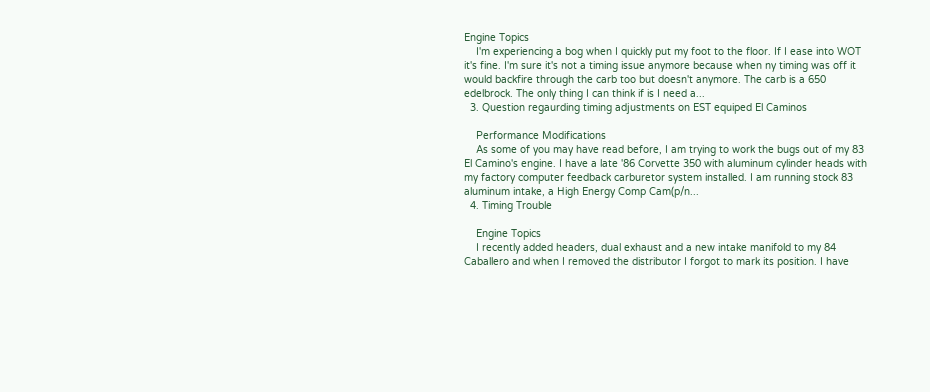Engine Topics
    I'm experiencing a bog when I quickly put my foot to the floor. If I ease into WOT it's fine. I'm sure it's not a timing issue anymore because when ny timing was off it would backfire through the carb too but doesn't anymore. The carb is a 650 edelbrock. The only thing I can think if is I need a...
  3. Question regaurding timing adjustments on EST equiped El Caminos

    Performance Modifications
    As some of you may have read before, I am trying to work the bugs out of my 83 El Camino's engine. I have a late '86 Corvette 350 with aluminum cylinder heads with my factory computer feedback carburetor system installed. I am running stock 83 aluminum intake, a High Energy Comp Cam(p/n...
  4. Timing Trouble

    Engine Topics
    I recently added headers, dual exhaust and a new intake manifold to my 84 Caballero and when I removed the distributor I forgot to mark its position. I have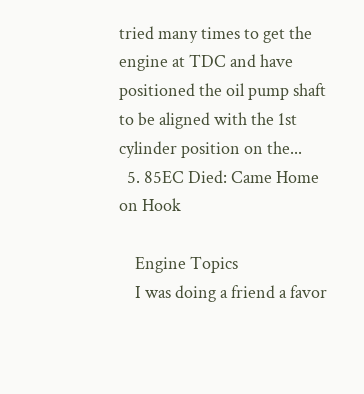tried many times to get the engine at TDC and have positioned the oil pump shaft to be aligned with the 1st cylinder position on the...
  5. 85EC Died: Came Home on Hook

    Engine Topics
    I was doing a friend a favor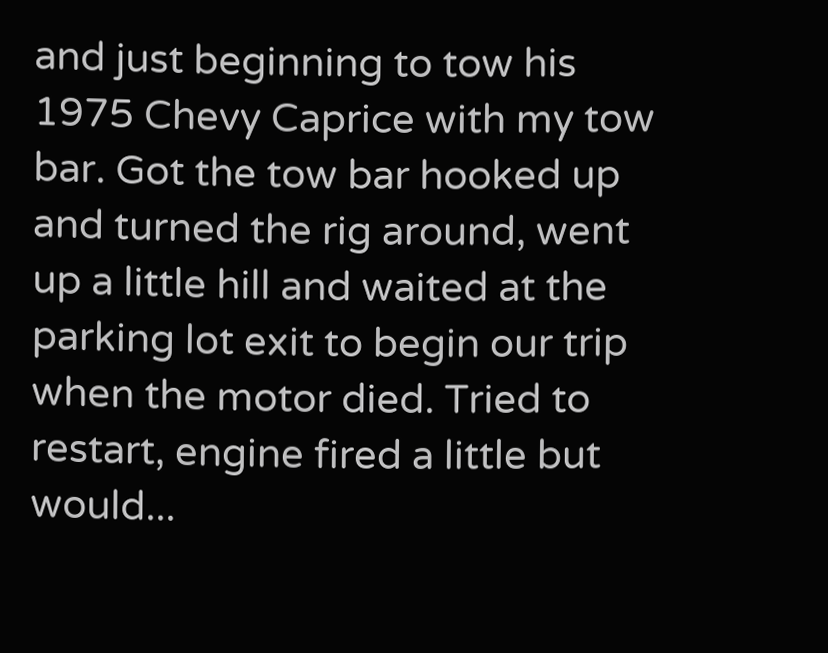and just beginning to tow his 1975 Chevy Caprice with my tow bar. Got the tow bar hooked up and turned the rig around, went up a little hill and waited at the parking lot exit to begin our trip when the motor died. Tried to restart, engine fired a little but would...